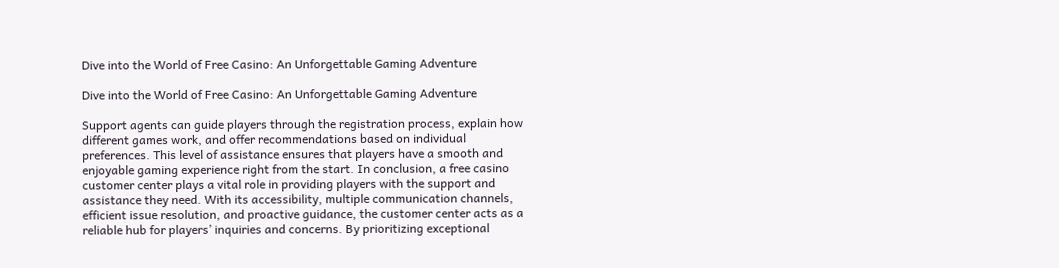Dive into the World of Free Casino: An Unforgettable Gaming Adventure

Dive into the World of Free Casino: An Unforgettable Gaming Adventure

Support agents can guide players through the registration process, explain how different games work, and offer recommendations based on individual preferences. This level of assistance ensures that players have a smooth and enjoyable gaming experience right from the start. In conclusion, a free casino customer center plays a vital role in providing players with the support and assistance they need. With its accessibility, multiple communication channels, efficient issue resolution, and proactive guidance, the customer center acts as a reliable hub for players’ inquiries and concerns. By prioritizing exceptional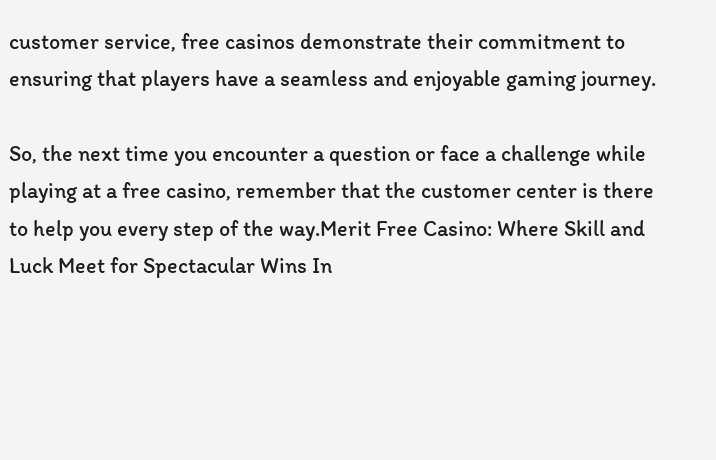customer service, free casinos demonstrate their commitment to ensuring that players have a seamless and enjoyable gaming journey.

So, the next time you encounter a question or face a challenge while playing at a free casino, remember that the customer center is there to help you every step of the way.Merit Free Casino: Where Skill and Luck Meet for Spectacular Wins In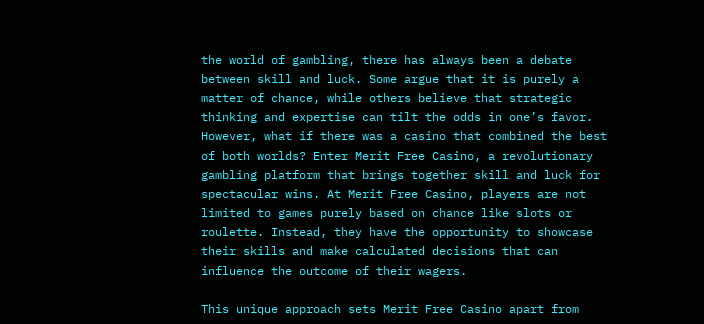the world of gambling, there has always been a debate between skill and luck. Some argue that it is purely a matter of chance, while others believe that strategic thinking and expertise can tilt the odds in one’s favor. However, what if there was a casino that combined the best of both worlds? Enter Merit Free Casino, a revolutionary gambling platform that brings together skill and luck for spectacular wins. At Merit Free Casino, players are not limited to games purely based on chance like slots or roulette. Instead, they have the opportunity to showcase their skills and make calculated decisions that can influence the outcome of their wagers.

This unique approach sets Merit Free Casino apart from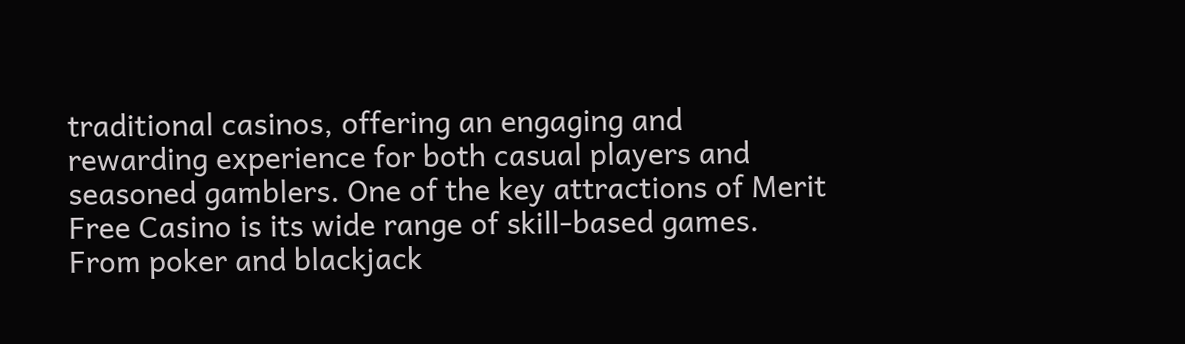traditional casinos, offering an engaging and rewarding experience for both casual players and seasoned gamblers. One of the key attractions of Merit Free Casino is its wide range of skill-based games. From poker and blackjack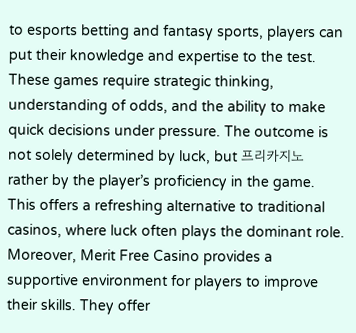to esports betting and fantasy sports, players can put their knowledge and expertise to the test. These games require strategic thinking, understanding of odds, and the ability to make quick decisions under pressure. The outcome is not solely determined by luck, but 프리카지노 rather by the player’s proficiency in the game. This offers a refreshing alternative to traditional casinos, where luck often plays the dominant role. Moreover, Merit Free Casino provides a supportive environment for players to improve their skills. They offer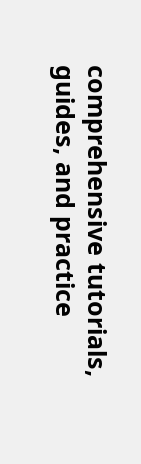comprehensive tutorials, guides, and practice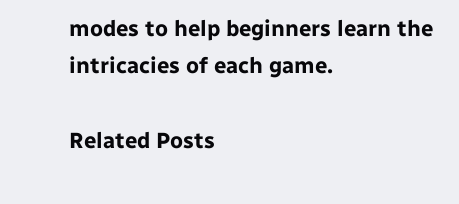modes to help beginners learn the intricacies of each game.

Related Posts